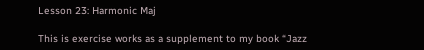Lesson 23: Harmonic Maj

This is exercise works as a supplement to my book “Jazz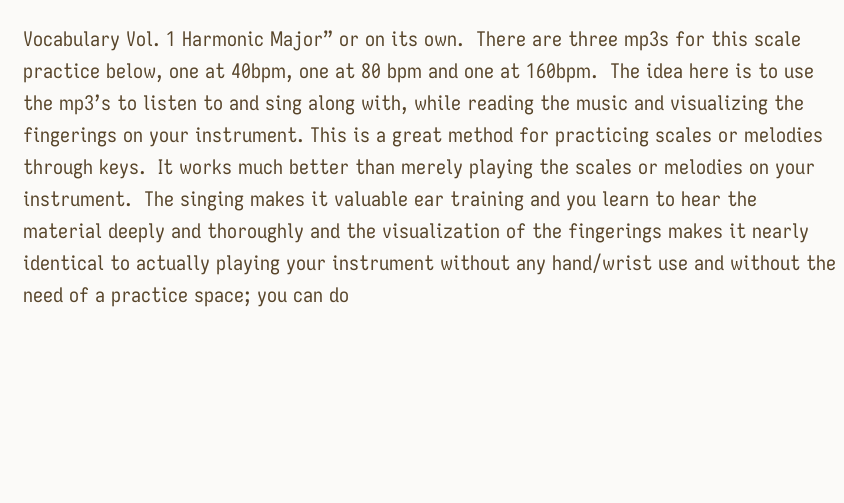Vocabulary Vol. 1 Harmonic Major” or on its own.  There are three mp3s for this scale practice below, one at 40bpm, one at 80 bpm and one at 160bpm.  The idea here is to use the mp3’s to listen to and sing along with, while reading the music and visualizing the fingerings on your instrument. This is a great method for practicing scales or melodies through keys.  It works much better than merely playing the scales or melodies on your instrument.  The singing makes it valuable ear training and you learn to hear the material deeply and thoroughly and the visualization of the fingerings makes it nearly identical to actually playing your instrument without any hand/wrist use and without the need of a practice space; you can do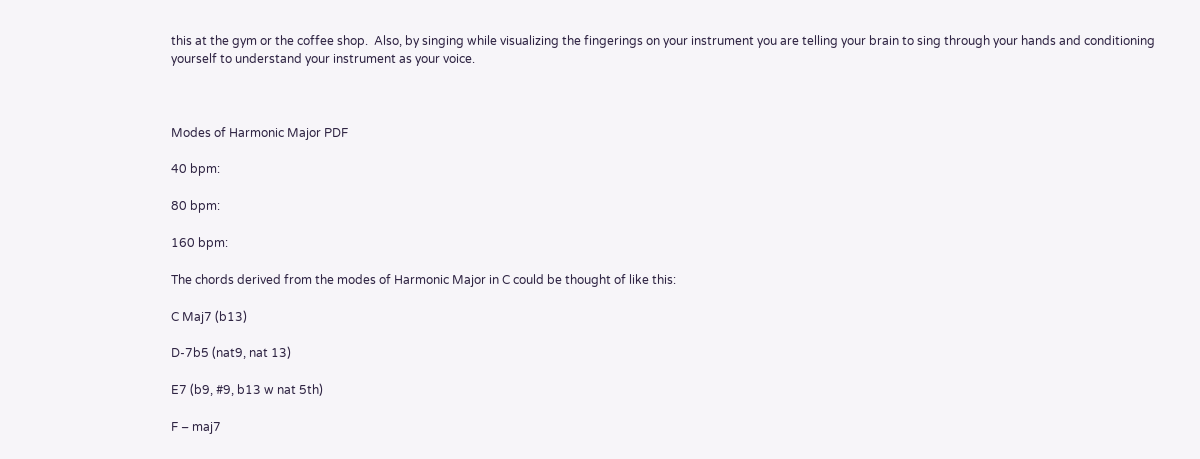this at the gym or the coffee shop.  Also, by singing while visualizing the fingerings on your instrument you are telling your brain to sing through your hands and conditioning yourself to understand your instrument as your voice.



Modes of Harmonic Major PDF

40 bpm:

80 bpm:

160 bpm:

The chords derived from the modes of Harmonic Major in C could be thought of like this:

C Maj7 (b13)

D-7b5 (nat9, nat 13)

E7 (b9, #9, b13 w nat 5th)

F – maj7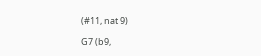(#11, nat 9)

G7 (b9,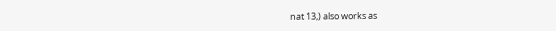nat 13,) also works as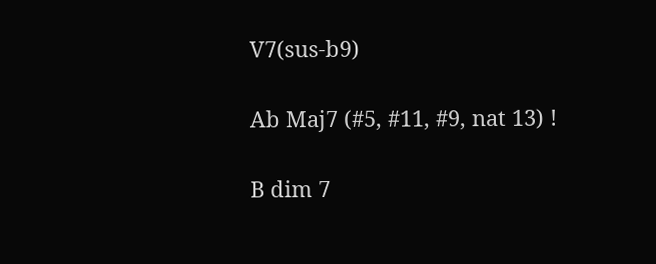V7(sus-b9)

Ab Maj7 (#5, #11, #9, nat 13) !

B dim 7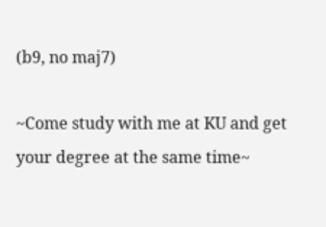(b9, no maj7)

~Come study with me at KU and get your degree at the same time~